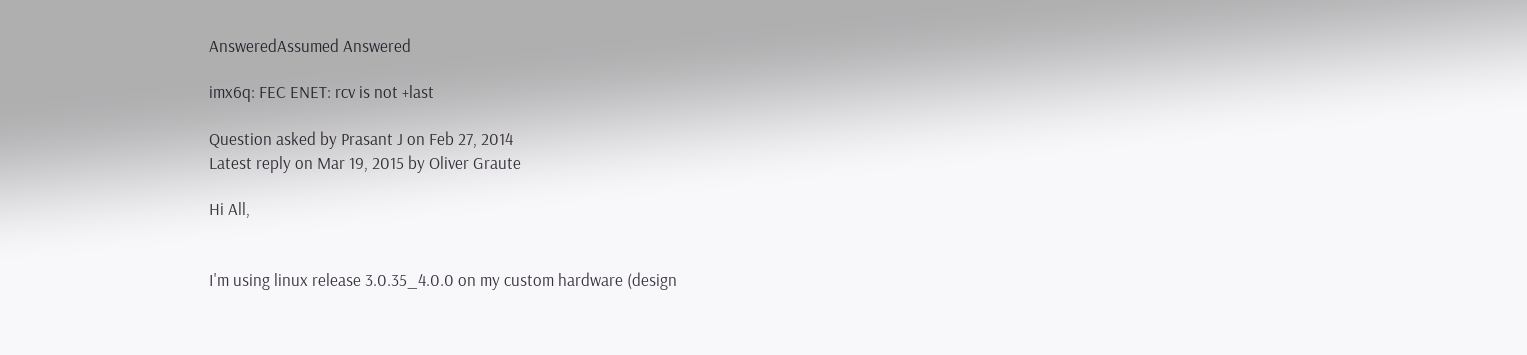AnsweredAssumed Answered

imx6q: FEC ENET: rcv is not +last

Question asked by Prasant J on Feb 27, 2014
Latest reply on Mar 19, 2015 by Oliver Graute

Hi All,


I'm using linux release 3.0.35_4.0.0 on my custom hardware (design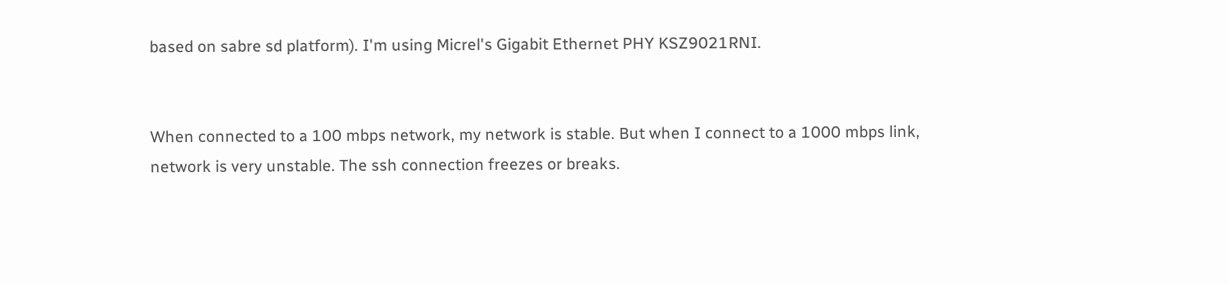based on sabre sd platform). I'm using Micrel's Gigabit Ethernet PHY KSZ9021RNI.


When connected to a 100 mbps network, my network is stable. But when I connect to a 1000 mbps link, network is very unstable. The ssh connection freezes or breaks.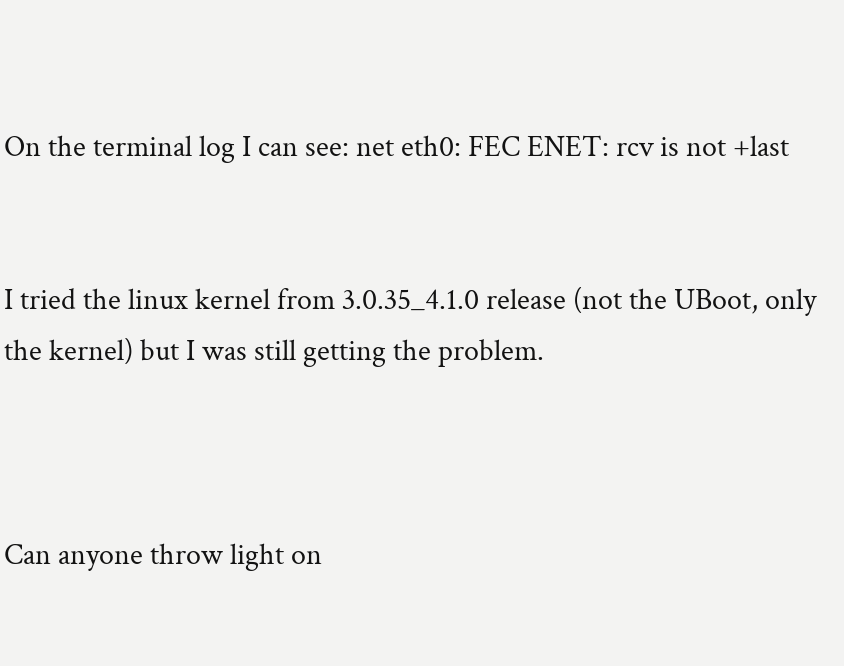On the terminal log I can see: net eth0: FEC ENET: rcv is not +last


I tried the linux kernel from 3.0.35_4.1.0 release (not the UBoot, only the kernel) but I was still getting the problem.



Can anyone throw light on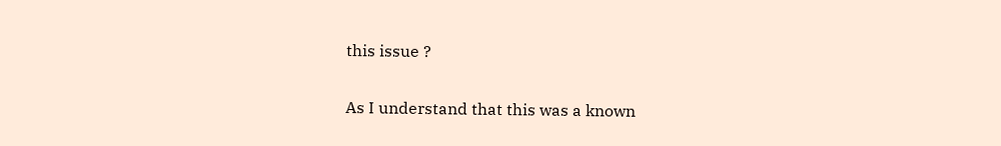this issue ?

As I understand that this was a known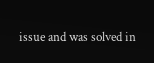issue and was solved in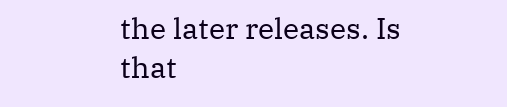the later releases. Is that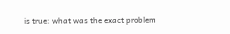is true: what was the exact problem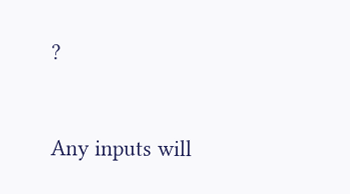?



Any inputs will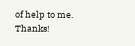of help to me. Thanks!